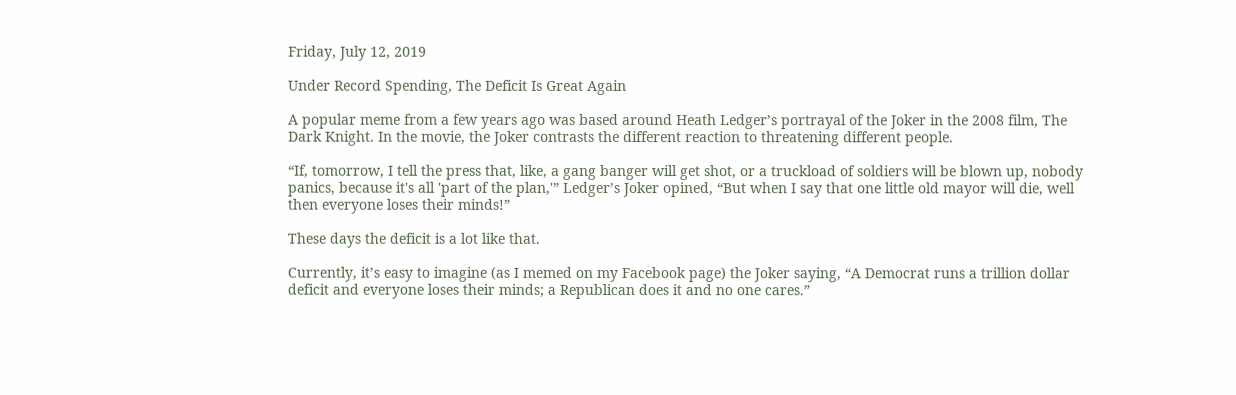Friday, July 12, 2019

Under Record Spending, The Deficit Is Great Again

A popular meme from a few years ago was based around Heath Ledger’s portrayal of the Joker in the 2008 film, The Dark Knight. In the movie, the Joker contrasts the different reaction to threatening different people.

“If, tomorrow, I tell the press that, like, a gang banger will get shot, or a truckload of soldiers will be blown up, nobody panics, because it's all 'part of the plan,'” Ledger’s Joker opined, “But when I say that one little old mayor will die, well then everyone loses their minds!”

These days the deficit is a lot like that.

Currently, it’s easy to imagine (as I memed on my Facebook page) the Joker saying, “A Democrat runs a trillion dollar deficit and everyone loses their minds; a Republican does it and no one cares.”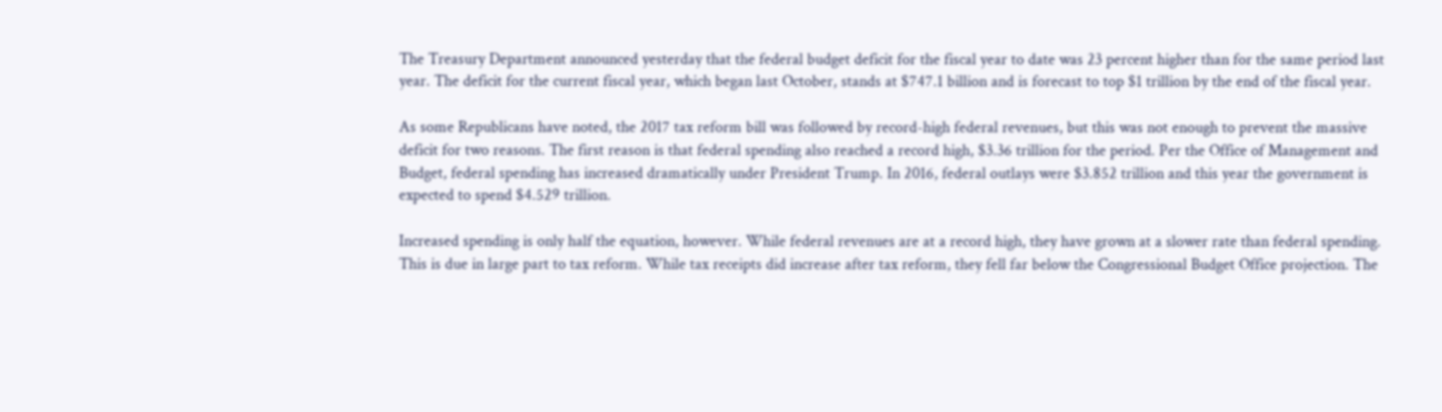The Treasury Department announced yesterday that the federal budget deficit for the fiscal year to date was 23 percent higher than for the same period last year. The deficit for the current fiscal year, which began last October, stands at $747.1 billion and is forecast to top $1 trillion by the end of the fiscal year.

As some Republicans have noted, the 2017 tax reform bill was followed by record-high federal revenues, but this was not enough to prevent the massive deficit for two reasons. The first reason is that federal spending also reached a record high, $3.36 trillion for the period. Per the Office of Management and Budget, federal spending has increased dramatically under President Trump. In 2016, federal outlays were $3.852 trillion and this year the government is expected to spend $4.529 trillion.

Increased spending is only half the equation, however. While federal revenues are at a record high, they have grown at a slower rate than federal spending. This is due in large part to tax reform. While tax receipts did increase after tax reform, they fell far below the Congressional Budget Office projection. The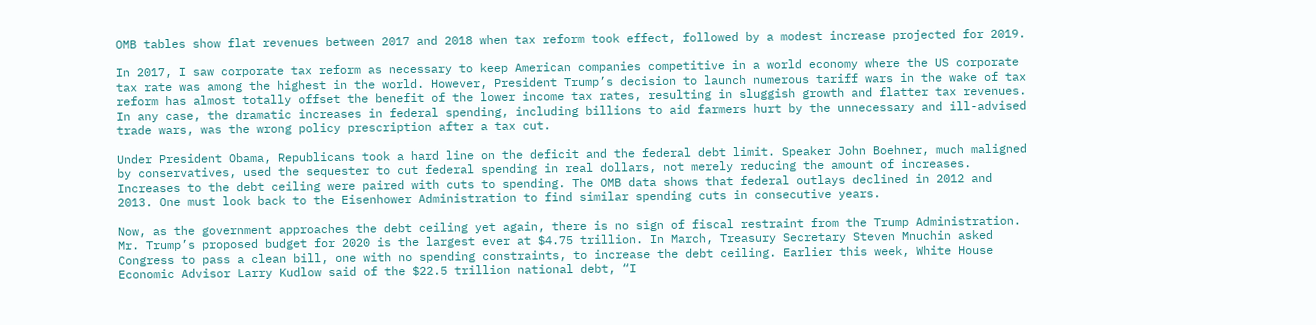OMB tables show flat revenues between 2017 and 2018 when tax reform took effect, followed by a modest increase projected for 2019.

In 2017, I saw corporate tax reform as necessary to keep American companies competitive in a world economy where the US corporate tax rate was among the highest in the world. However, President Trump’s decision to launch numerous tariff wars in the wake of tax reform has almost totally offset the benefit of the lower income tax rates, resulting in sluggish growth and flatter tax revenues. In any case, the dramatic increases in federal spending, including billions to aid farmers hurt by the unnecessary and ill-advised trade wars, was the wrong policy prescription after a tax cut.

Under President Obama, Republicans took a hard line on the deficit and the federal debt limit. Speaker John Boehner, much maligned by conservatives, used the sequester to cut federal spending in real dollars, not merely reducing the amount of increases. Increases to the debt ceiling were paired with cuts to spending. The OMB data shows that federal outlays declined in 2012 and 2013. One must look back to the Eisenhower Administration to find similar spending cuts in consecutive years.

Now, as the government approaches the debt ceiling yet again, there is no sign of fiscal restraint from the Trump Administration. Mr. Trump’s proposed budget for 2020 is the largest ever at $4.75 trillion. In March, Treasury Secretary Steven Mnuchin asked Congress to pass a clean bill, one with no spending constraints, to increase the debt ceiling. Earlier this week, White House Economic Advisor Larry Kudlow said of the $22.5 trillion national debt, “I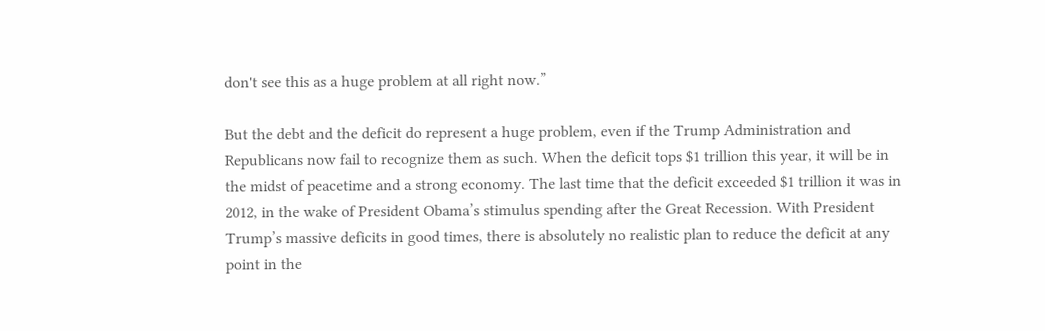don't see this as a huge problem at all right now.”

But the debt and the deficit do represent a huge problem, even if the Trump Administration and Republicans now fail to recognize them as such. When the deficit tops $1 trillion this year, it will be in the midst of peacetime and a strong economy. The last time that the deficit exceeded $1 trillion it was in 2012, in the wake of President Obama’s stimulus spending after the Great Recession. With President Trump’s massive deficits in good times, there is absolutely no realistic plan to reduce the deficit at any point in the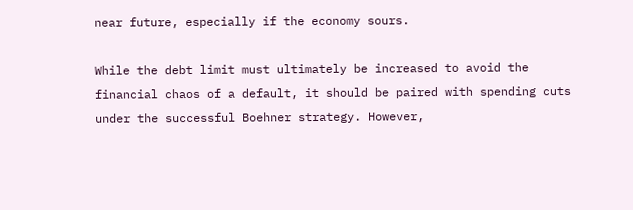near future, especially if the economy sours.

While the debt limit must ultimately be increased to avoid the financial chaos of a default, it should be paired with spending cuts under the successful Boehner strategy. However,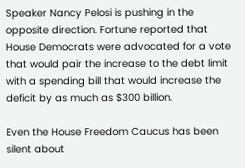Speaker Nancy Pelosi is pushing in the opposite direction. Fortune reported that House Democrats were advocated for a vote that would pair the increase to the debt limit with a spending bill that would increase the deficit by as much as $300 billion.

Even the House Freedom Caucus has been silent about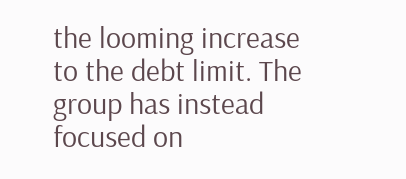the looming increase to the debt limit. The group has instead focused on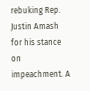rebuking Rep. Justin Amash for his stance on impeachment. A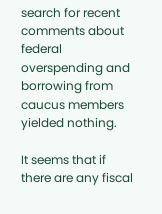search for recent comments about federal overspending and borrowing from caucus members yielded nothing.

It seems that if there are any fiscal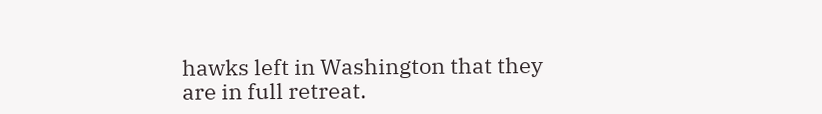hawks left in Washington that they are in full retreat.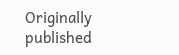Originally published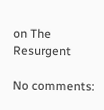on The Resurgent

No comments: